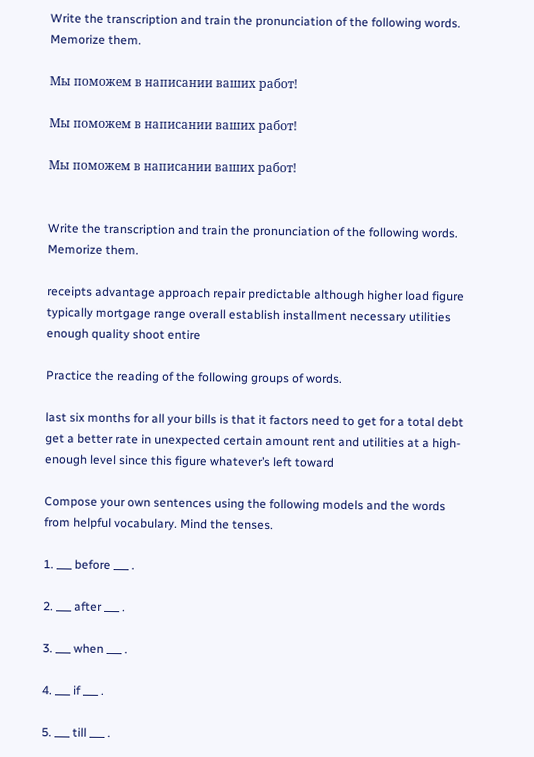Write the transcription and train the pronunciation of the following words. Memorize them.

Мы поможем в написании ваших работ!

Мы поможем в написании ваших работ!

Мы поможем в написании ваших работ!


Write the transcription and train the pronunciation of the following words. Memorize them.

receipts advantage approach repair predictable although higher load figure typically mortgage range overall establish installment necessary utilities enough quality shoot entire

Practice the reading of the following groups of words.

last six months for all your bills is that it factors need to get for a total debt get a better rate in unexpected certain amount rent and utilities at a high-enough level since this figure whatever’s left toward

Compose your own sentences using the following models and the words from helpful vocabulary. Mind the tenses.

1. ___ before ___ .

2. ___ after ___ .

3. ___ when ___ .

4. ___ if ___ .

5. ___ till ___ .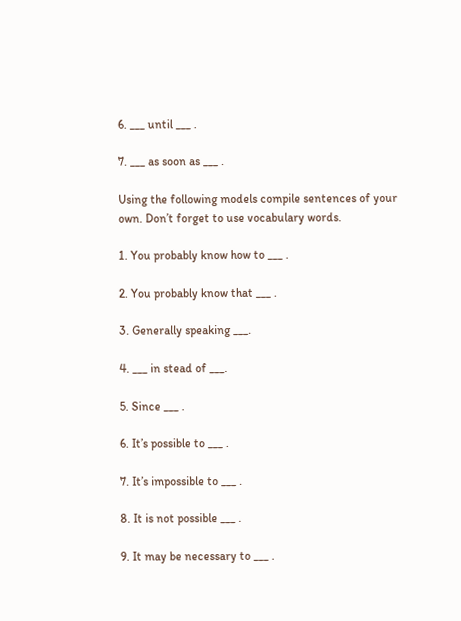6. ___ until ___ .

7. ___ as soon as ___ .

Using the following models compile sentences of your own. Don’t forget to use vocabulary words.

1. You probably know how to ___ .

2. You probably know that ___ .

3. Generally speaking ___.

4. ___ in stead of ___.

5. Since ___ .

6. It’s possible to ___ .

7. It’s impossible to ___ .

8. It is not possible ___ .

9. It may be necessary to ___ .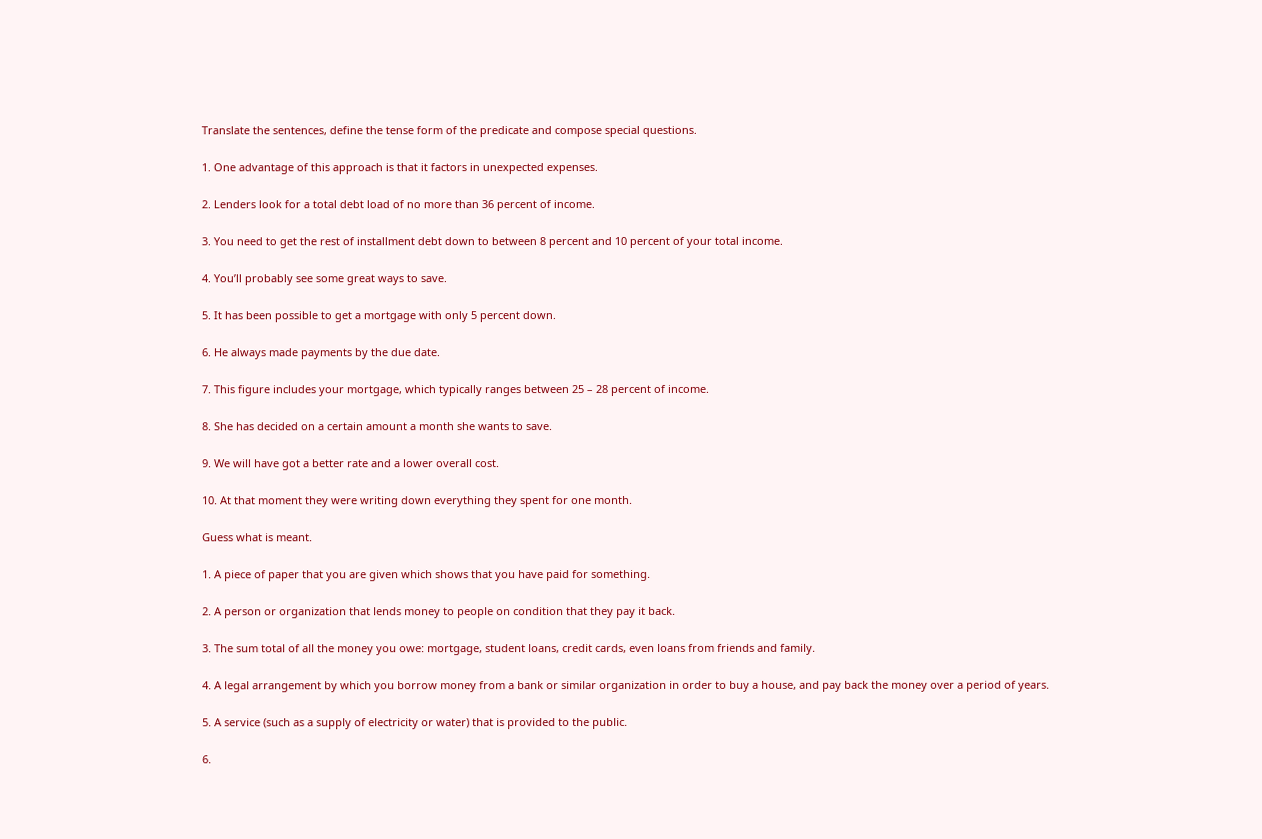Translate the sentences, define the tense form of the predicate and compose special questions.

1. One advantage of this approach is that it factors in unexpected expenses.

2. Lenders look for a total debt load of no more than 36 percent of income.

3. You need to get the rest of installment debt down to between 8 percent and 10 percent of your total income.

4. You’ll probably see some great ways to save.

5. It has been possible to get a mortgage with only 5 percent down.

6. He always made payments by the due date.

7. This figure includes your mortgage, which typically ranges between 25 – 28 percent of income.

8. She has decided on a certain amount a month she wants to save.

9. We will have got a better rate and a lower overall cost.

10. At that moment they were writing down everything they spent for one month.

Guess what is meant.

1. A piece of paper that you are given which shows that you have paid for something.

2. A person or organization that lends money to people on condition that they pay it back.

3. The sum total of all the money you owe: mortgage, student loans, credit cards, even loans from friends and family.

4. A legal arrangement by which you borrow money from a bank or similar organization in order to buy a house, and pay back the money over a period of years.

5. A service (such as a supply of electricity or water) that is provided to the public.

6.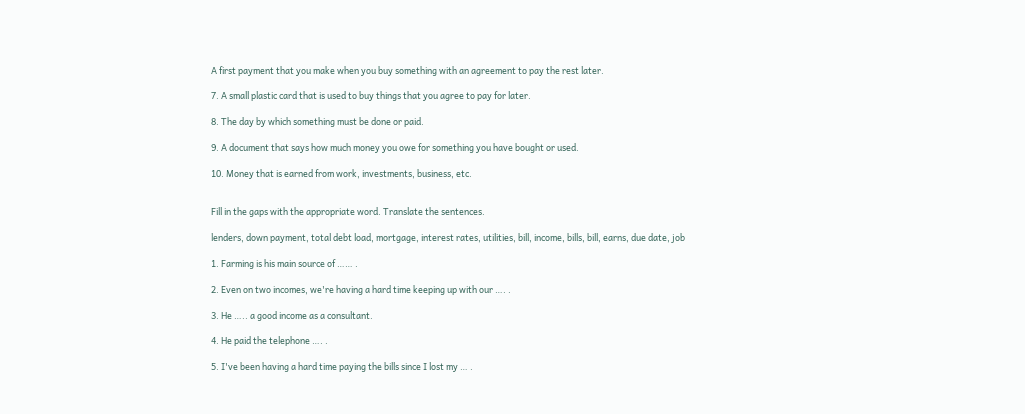A first payment that you make when you buy something with an agreement to pay the rest later.

7. A small plastic card that is used to buy things that you agree to pay for later.

8. The day by which something must be done or paid.

9. A document that says how much money you owe for something you have bought or used.

10. Money that is earned from work, investments, business, etc.


Fill in the gaps with the appropriate word. Translate the sentences.

lenders, down payment, total debt load, mortgage, interest rates, utilities, bill, income, bills, bill, earns, due date, job

1. Farming is his main source of …… .

2. Even on two incomes, we're having a hard time keeping up with our …. .

3. He ….. a good income as a consultant.

4. He paid the telephone …. .

5. I've been having a hard time paying the bills since I lost my … .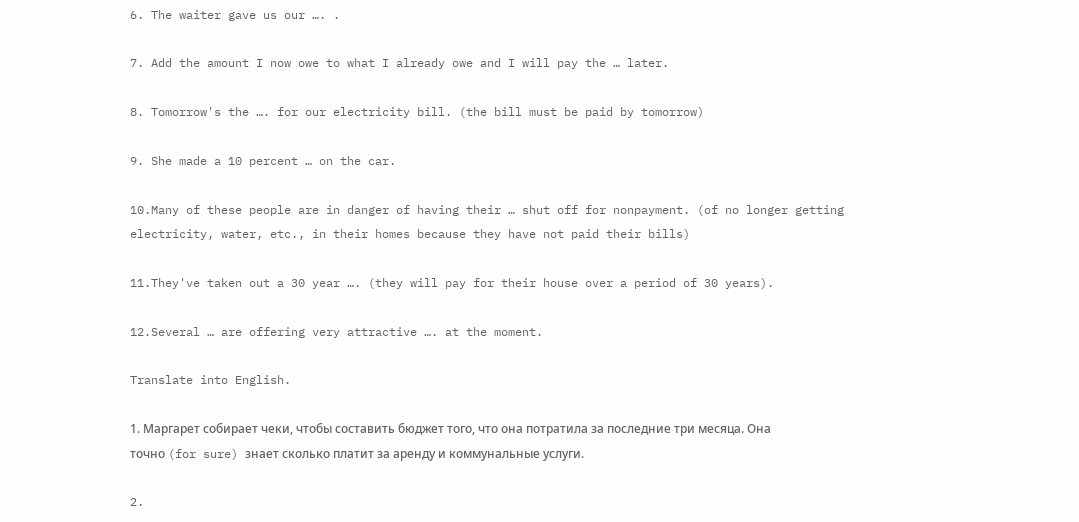6. The waiter gave us our …. .

7. Add the amount I now owe to what I already owe and I will pay the … later.

8. Tomorrow's the …. for our electricity bill. (the bill must be paid by tomorrow)

9. She made a 10 percent … on the car.

10.Many of these people are in danger of having their … shut off for nonpayment. (of no longer getting electricity, water, etc., in their homes because they have not paid their bills)

11.They've taken out a 30 year …. (they will pay for their house over a period of 30 years).

12.Several … are offering very attractive …. at the moment.

Translate into English.

1. Маргарет собирает чеки, чтобы составить бюджет того, что она потратила за последние три месяца. Она точно (for sure) знает сколько платит за аренду и коммунальные услуги.

2.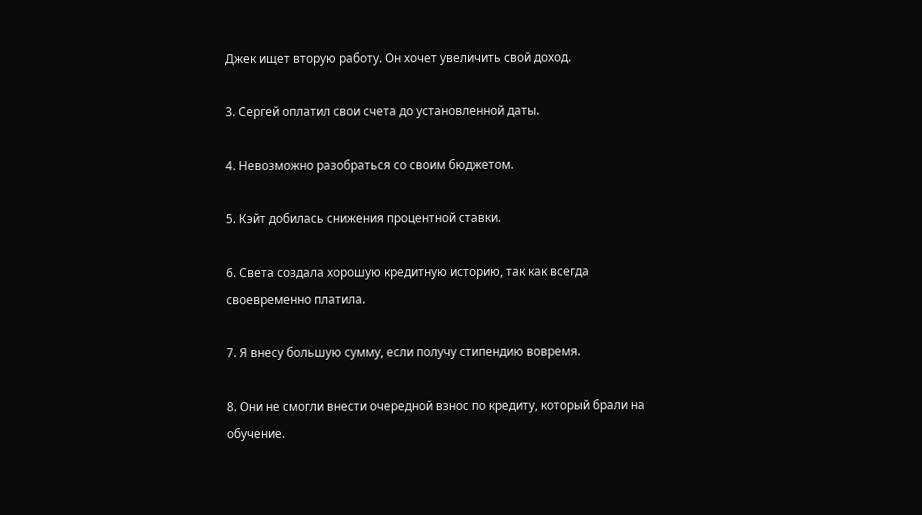Джек ищет вторую работу. Он хочет увеличить свой доход.

3. Сергей оплатил свои счета до установленной даты.

4. Невозможно разобраться со своим бюджетом.

5. Кэйт добилась снижения процентной ставки.

6. Света создала хорошую кредитную историю, так как всегда своевременно платила.

7. Я внесу большую сумму, если получу стипендию вовремя.

8. Они не смогли внести очередной взнос по кредиту, который брали на обучение.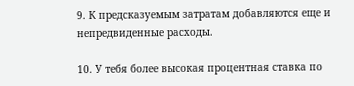9. К предсказуемым затратам добавляются еще и непредвиденные расходы.

10. У тебя более высокая процентная ставка по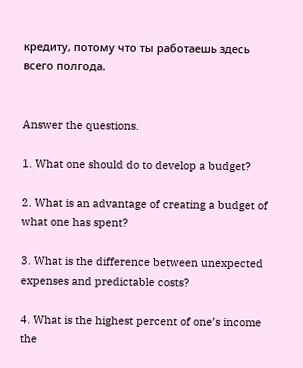кредиту, потому что ты работаешь здесь всего полгода.


Answer the questions.

1. What one should do to develop a budget?

2. What is an advantage of creating a budget of what one has spent?

3. What is the difference between unexpected expenses and predictable costs?

4. What is the highest percent of one’s income the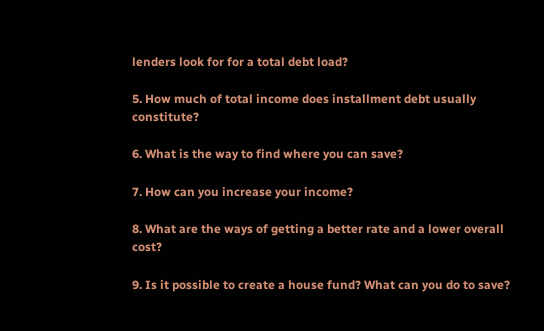lenders look for for a total debt load?

5. How much of total income does installment debt usually constitute?

6. What is the way to find where you can save?

7. How can you increase your income?

8. What are the ways of getting a better rate and a lower overall cost?

9. Is it possible to create a house fund? What can you do to save?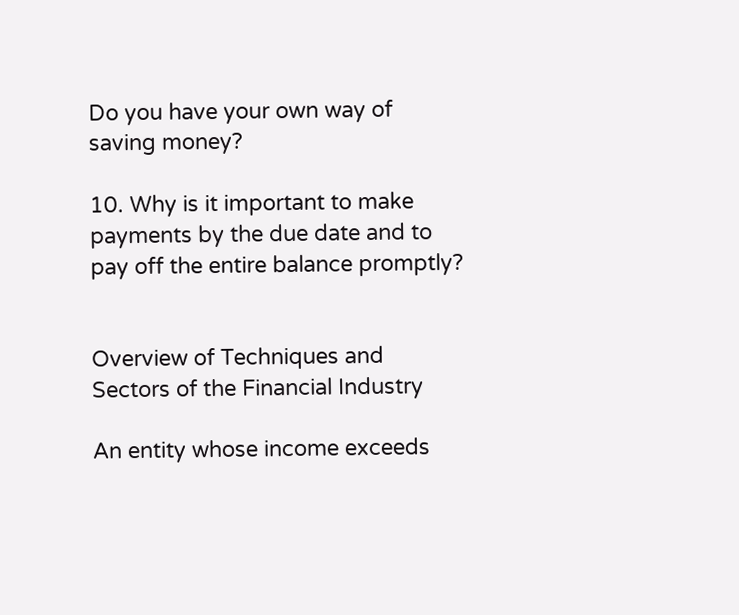Do you have your own way of saving money?

10. Why is it important to make payments by the due date and to pay off the entire balance promptly?


Overview of Techniques and Sectors of the Financial Industry

An entity whose income exceeds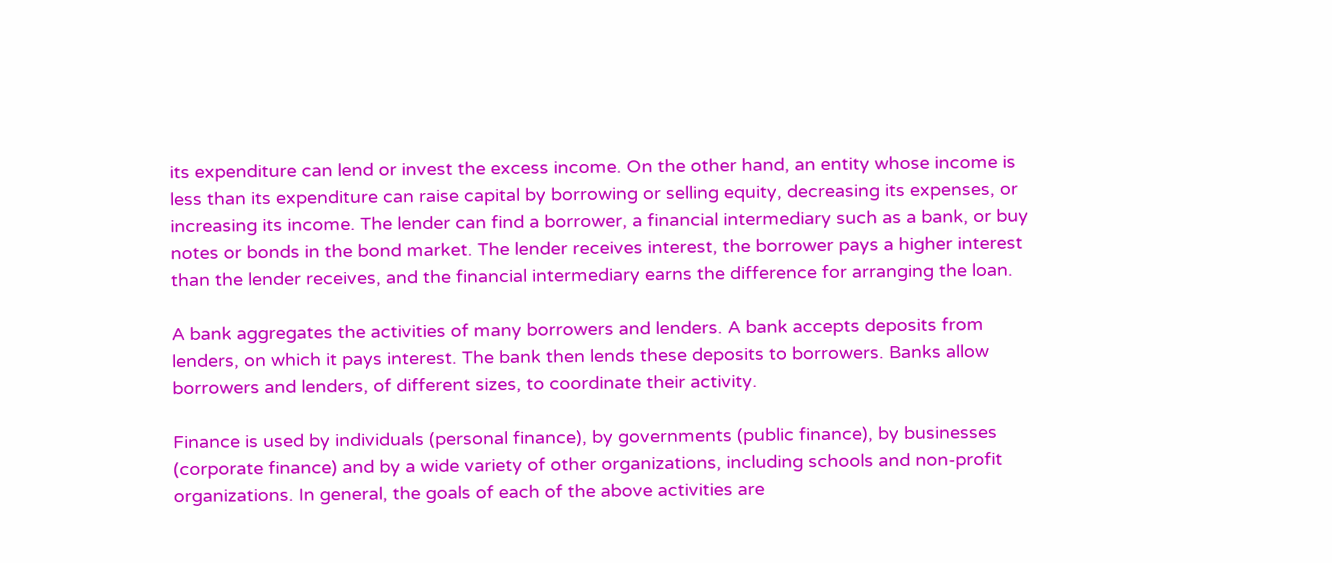its expenditure can lend or invest the excess income. On the other hand, an entity whose income is less than its expenditure can raise capital by borrowing or selling equity, decreasing its expenses, or increasing its income. The lender can find a borrower, a financial intermediary such as a bank, or buy notes or bonds in the bond market. The lender receives interest, the borrower pays a higher interest than the lender receives, and the financial intermediary earns the difference for arranging the loan.

A bank aggregates the activities of many borrowers and lenders. A bank accepts deposits from lenders, on which it pays interest. The bank then lends these deposits to borrowers. Banks allow borrowers and lenders, of different sizes, to coordinate their activity.

Finance is used by individuals (personal finance), by governments (public finance), by businesses (corporate finance) and by a wide variety of other organizations, including schools and non-profit organizations. In general, the goals of each of the above activities are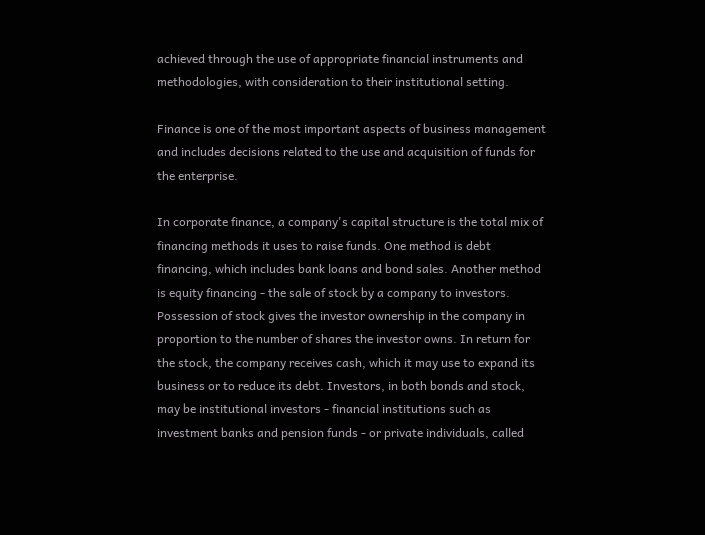achieved through the use of appropriate financial instruments and methodologies, with consideration to their institutional setting.

Finance is one of the most important aspects of business management and includes decisions related to the use and acquisition of funds for the enterprise.

In corporate finance, a company's capital structure is the total mix of financing methods it uses to raise funds. One method is debt financing, which includes bank loans and bond sales. Another method is equity financing - the sale of stock by a company to investors. Possession of stock gives the investor ownership in the company in proportion to the number of shares the investor owns. In return for the stock, the company receives cash, which it may use to expand its business or to reduce its debt. Investors, in both bonds and stock, may be institutional investors - financial institutions such as investment banks and pension funds - or private individuals, called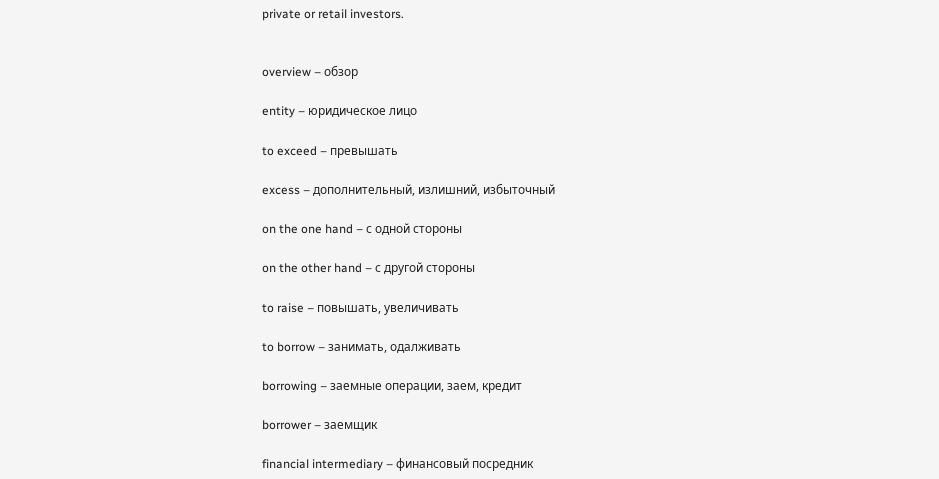private or retail investors.


overview – обзор

entity – юридическое лицо

to exceed – превышать

excess – дополнительный, излишний, избыточный

on the one hand – с одной стороны

on the other hand – с другой стороны

to raise – повышать, увеличивать

to borrow – занимать, одалживать

borrowing – заемные операции, заем, кредит

borrower – заемщик

financial intermediary – финансовый посредник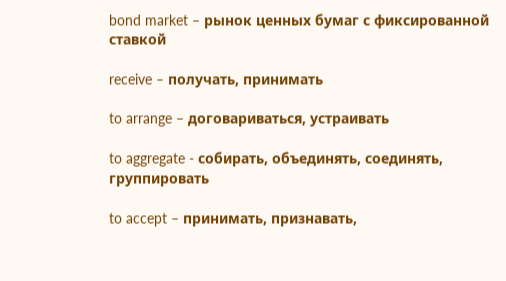bond market – рынок ценных бумаг с фиксированной ставкой

receive – получать, принимать

to arrange – договариваться, устраивать

to aggregate - cобирать, объединять, соединять, группировать

to accept – принимать, признавать,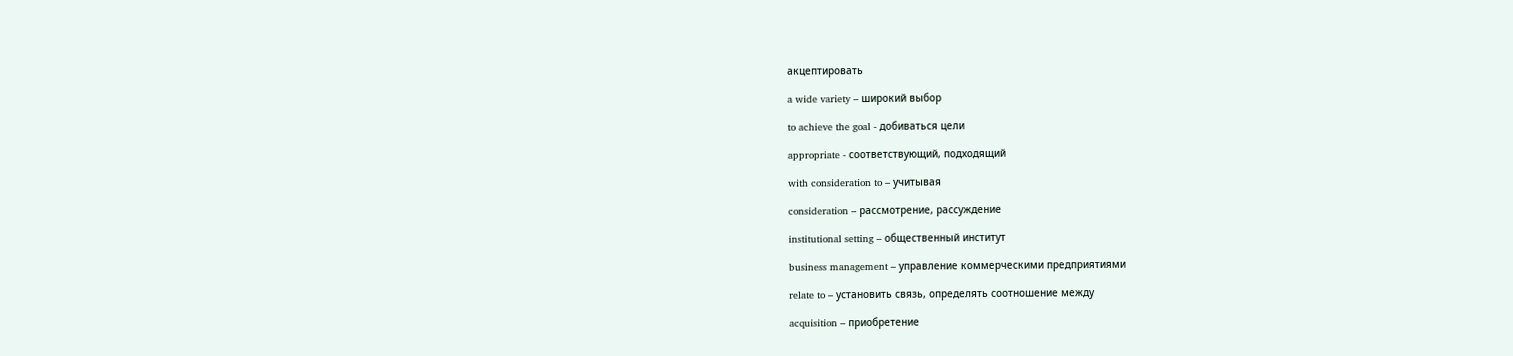акцептировать

a wide variety – широкий выбор

to achieve the goal - добиваться цели

appropriate - соответствующий, подходящий

with consideration to – учитывая

consideration – рассмотрение, рассуждение

institutional setting – общественный институт

business management – управление коммерческими предприятиями

relate to – установить связь, определять соотношение между

acquisition – приобретение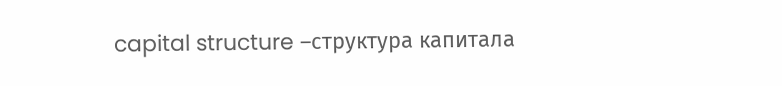capital structure –структура капитала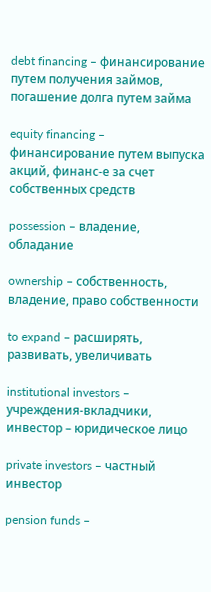debt financing – финансирование путем получения займов, погашение долга путем займа

equity financing – финансирование путем выпуска акций, финанс-е за счет собственных средств

possession – владение, обладание

ownership – собственность, владение, право собственности

to expand – расширять, развивать, увеличивать

institutional investors – учреждения-вкладчики, инвестор – юридическое лицо

private investors – частный инвестор

pension funds –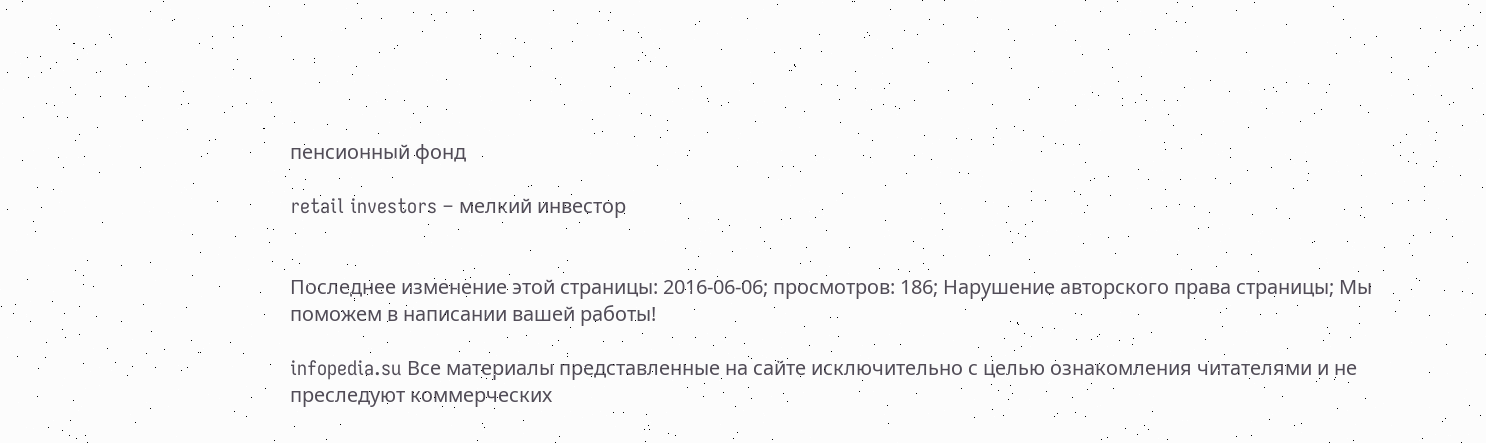пенсионный фонд

retail investors – мелкий инвестор


Последнее изменение этой страницы: 2016-06-06; просмотров: 186; Нарушение авторского права страницы; Мы поможем в написании вашей работы!

infopedia.su Все материалы представленные на сайте исключительно с целью ознакомления читателями и не преследуют коммерческих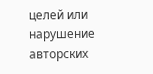целей или нарушение авторских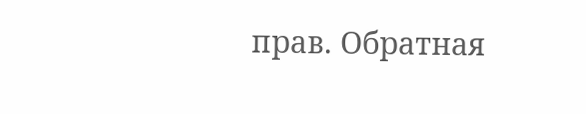прав. Обратная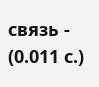связь - (0.011 с.)